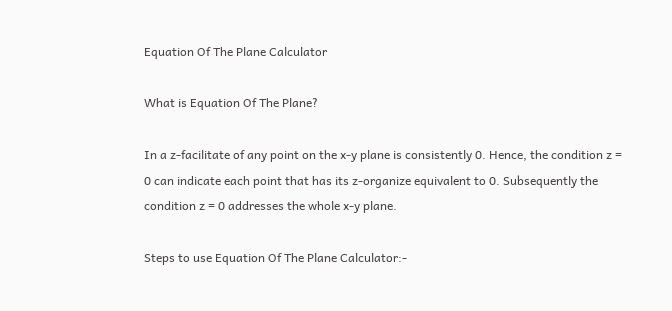Equation Of The Plane Calculator

What is Equation Of The Plane?

In a z-facilitate of any point on the x-y plane is consistently 0. Hence, the condition z = 0 can indicate each point that has its z-organize equivalent to 0. Subsequently the condition z = 0 addresses the whole x-y plane.

Steps to use Equation Of The Plane Calculator:-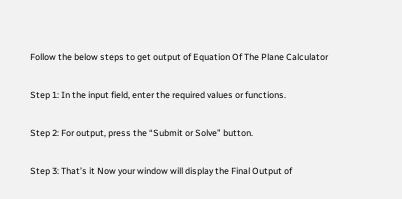Follow the below steps to get output of Equation Of The Plane Calculator

Step 1: In the input field, enter the required values or functions.

Step 2: For output, press the “Submit or Solve” button.

Step 3: That’s it Now your window will display the Final Output of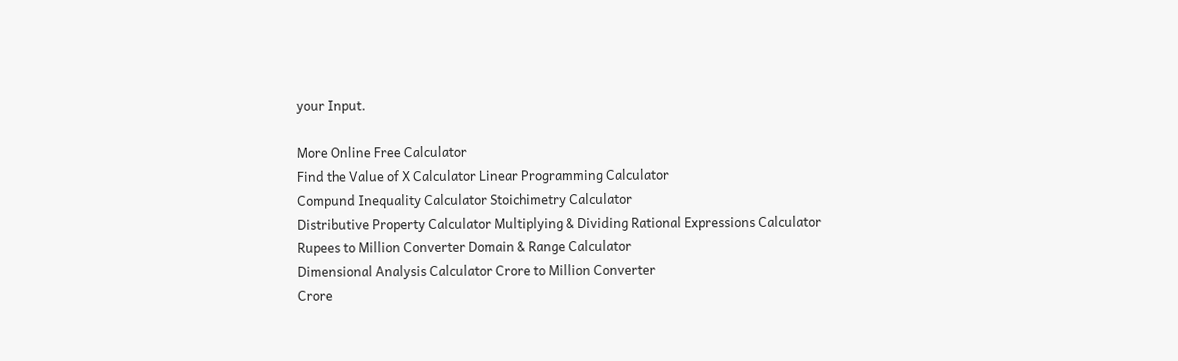your Input.

More Online Free Calculator
Find the Value of X Calculator Linear Programming Calculator
Compund Inequality Calculator Stoichimetry Calculator
Distributive Property Calculator Multiplying & Dividing Rational Expressions Calculator
Rupees to Million Converter Domain & Range Calculator
Dimensional Analysis Calculator Crore to Million Converter
Crore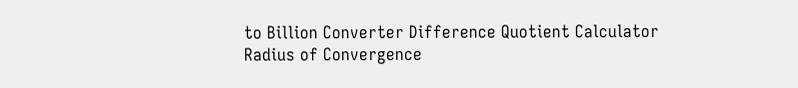to Billion Converter Difference Quotient Calculator
Radius of Convergence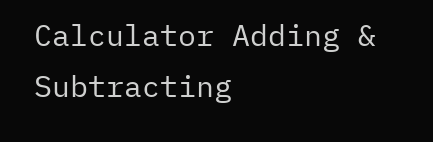Calculator Adding & Subtracting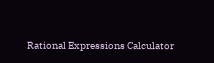Rational Expressions Calculator